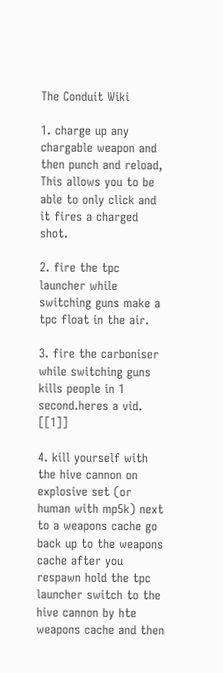The Conduit Wiki

1. charge up any chargable weapon and then punch and reload, This allows you to be able to only click and it fires a charged shot.

2. fire the tpc launcher while switching guns make a tpc float in the air.

3. fire the carboniser while switching guns kills people in 1 second.heres a vid. [[1]]

4. kill yourself with the hive cannon on explosive set (or human with mp5k) next to a weapons cache go back up to the weapons cache after you respawn hold the tpc launcher switch to the hive cannon by hte weapons cache and then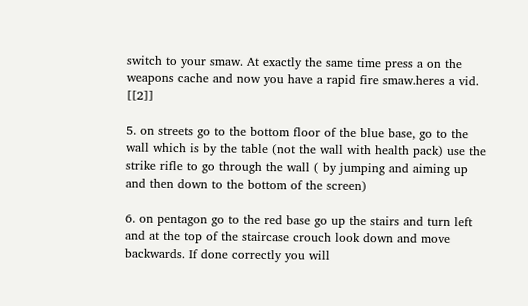switch to your smaw. At exactly the same time press a on the weapons cache and now you have a rapid fire smaw.heres a vid. [[2]]

5. on streets go to the bottom floor of the blue base, go to the wall which is by the table (not the wall with health pack) use the strike rifle to go through the wall ( by jumping and aiming up and then down to the bottom of the screen)

6. on pentagon go to the red base go up the stairs and turn left and at the top of the staircase crouch look down and move backwards. If done correctly you will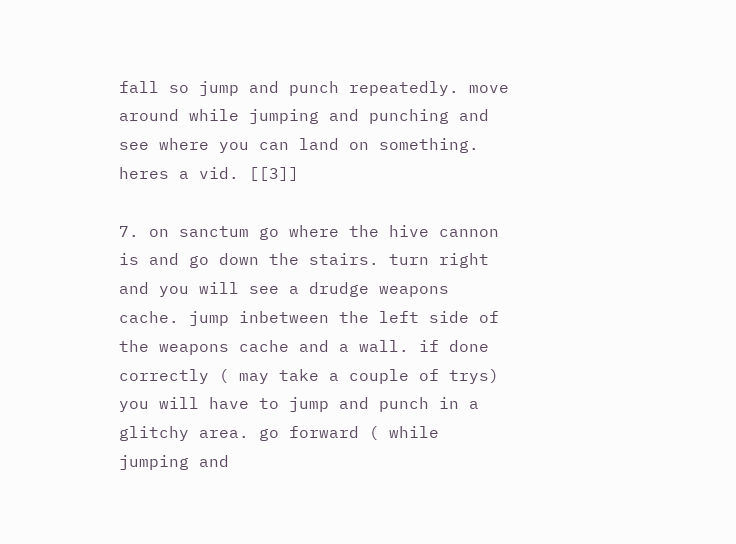fall so jump and punch repeatedly. move around while jumping and punching and see where you can land on something. heres a vid. [[3]]

7. on sanctum go where the hive cannon is and go down the stairs. turn right and you will see a drudge weapons cache. jump inbetween the left side of the weapons cache and a wall. if done correctly ( may take a couple of trys) you will have to jump and punch in a glitchy area. go forward ( while jumping and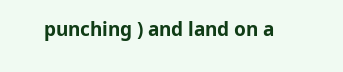punching ) and land on a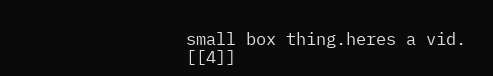small box thing.heres a vid. [[4]]